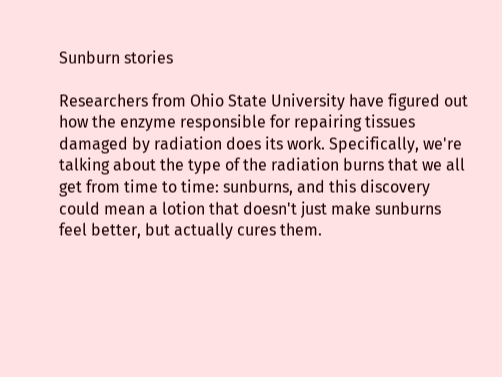Sunburn stories

Researchers from Ohio State University have figured out how the enzyme responsible for repairing tissues damaged by radiation does its work. Specifically, we're talking about the type of the radiation burns that we all get from time to time: sunburns, and this discovery could mean a lotion that doesn't just make sunburns feel better, but actually cures them.